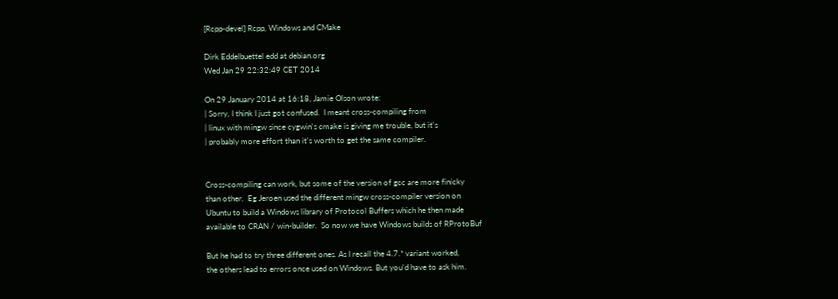[Rcpp-devel] Rcpp, Windows and CMake

Dirk Eddelbuettel edd at debian.org
Wed Jan 29 22:32:49 CET 2014

On 29 January 2014 at 16:18, Jamie Olson wrote:
| Sorry, I think I just got confused.  I meant cross-compiling from
| linux with mingw since cygwin's cmake is giving me trouble, but it's
| probably more effort than it's worth to get the same compiler.


Cross-compiling can work, but some of the version of gcc are more finicky
than other.  Eg Jeroen used the different mingw cross-compiler version on
Ubuntu to build a Windows library of Protocol Buffers which he then made
available to CRAN / win-builder.  So now we have Windows builds of RProtoBuf

But he had to try three different ones. As I recall the 4.7.* variant worked,
the others lead to errors once used on Windows. But you'd have to ask him.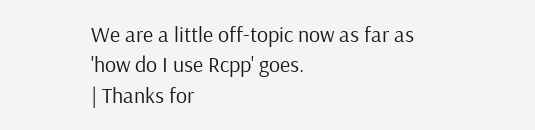We are a little off-topic now as far as 'how do I use Rcpp' goes.
| Thanks for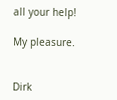all your help!

My pleasure.


Dirk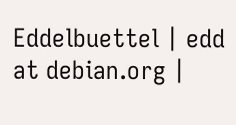Eddelbuettel | edd at debian.org |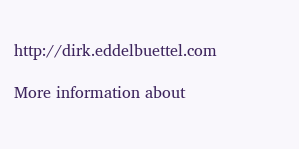http://dirk.eddelbuettel.com

More information about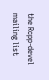the Rcpp-devel mailing list